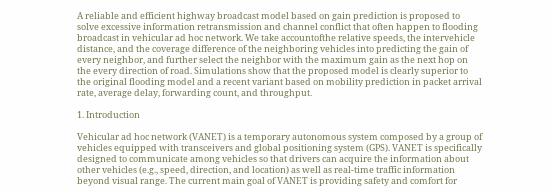A reliable and efficient highway broadcast model based on gain prediction is proposed to solve excessive information retransmission and channel conflict that often happen to flooding broadcast in vehicular ad hoc network. We take accountofthe relative speeds, the intervehicle distance, and the coverage difference of the neighboring vehicles into predicting the gain of every neighbor, and further select the neighbor with the maximum gain as the next hop on the every direction of road. Simulations show that the proposed model is clearly superior to the original flooding model and a recent variant based on mobility prediction in packet arrival rate, average delay, forwarding count, and throughput.

1. Introduction

Vehicular ad hoc network (VANET) is a temporary autonomous system composed by a group of vehicles equipped with transceivers and global positioning system (GPS). VANET is specifically designed to communicate among vehicles so that drivers can acquire the information about other vehicles (e.g., speed, direction, and location) as well as real-time traffic information beyond visual range. The current main goal of VANET is providing safety and comfort for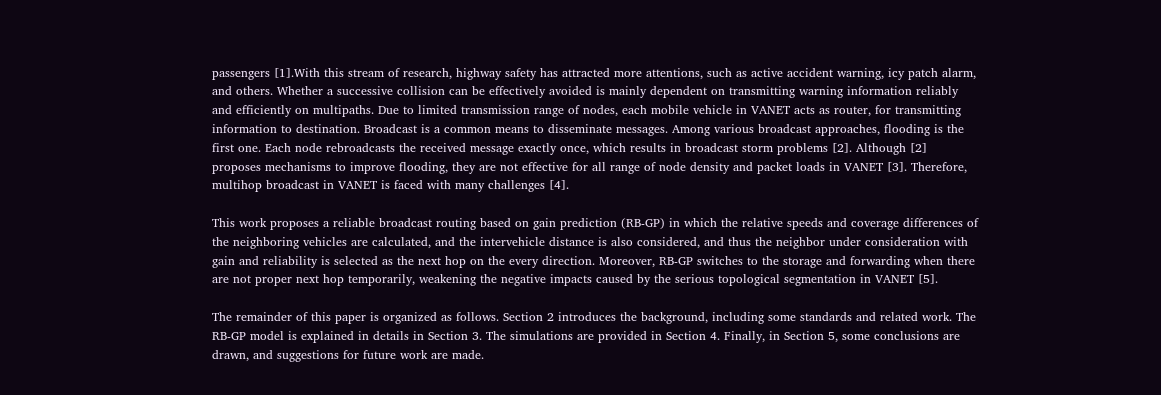passengers [1].With this stream of research, highway safety has attracted more attentions, such as active accident warning, icy patch alarm, and others. Whether a successive collision can be effectively avoided is mainly dependent on transmitting warning information reliably and efficiently on multipaths. Due to limited transmission range of nodes, each mobile vehicle in VANET acts as router, for transmitting information to destination. Broadcast is a common means to disseminate messages. Among various broadcast approaches, flooding is the first one. Each node rebroadcasts the received message exactly once, which results in broadcast storm problems [2]. Although [2] proposes mechanisms to improve flooding, they are not effective for all range of node density and packet loads in VANET [3]. Therefore, multihop broadcast in VANET is faced with many challenges [4].

This work proposes a reliable broadcast routing based on gain prediction (RB-GP) in which the relative speeds and coverage differences of the neighboring vehicles are calculated, and the intervehicle distance is also considered, and thus the neighbor under consideration with gain and reliability is selected as the next hop on the every direction. Moreover, RB-GP switches to the storage and forwarding when there are not proper next hop temporarily, weakening the negative impacts caused by the serious topological segmentation in VANET [5].

The remainder of this paper is organized as follows. Section 2 introduces the background, including some standards and related work. The RB-GP model is explained in details in Section 3. The simulations are provided in Section 4. Finally, in Section 5, some conclusions are drawn, and suggestions for future work are made.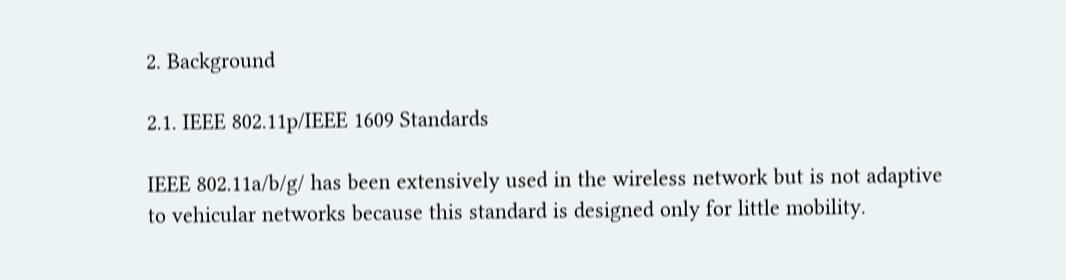2. Background

2.1. IEEE 802.11p/IEEE 1609 Standards

IEEE 802.11a/b/g/ has been extensively used in the wireless network but is not adaptive to vehicular networks because this standard is designed only for little mobility.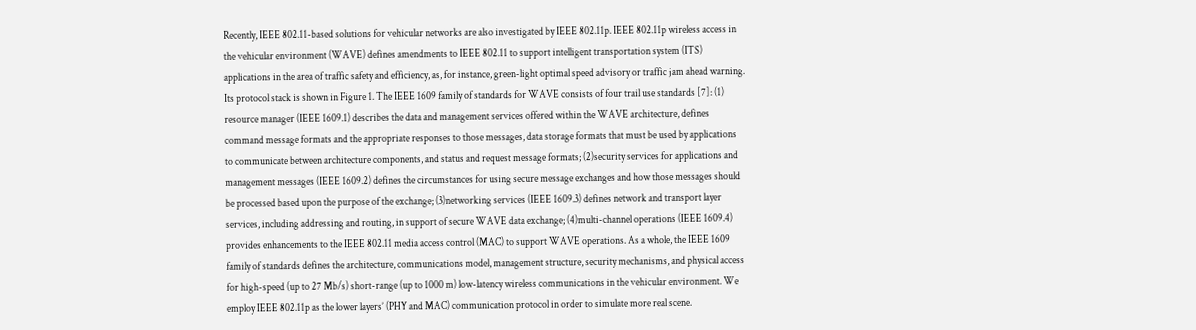Recently, IEEE 802.11-based solutions for vehicular networks are also investigated by IEEE 802.11p. IEEE 802.11p wireless access in the vehicular environment (WAVE) defines amendments to IEEE 802.11 to support intelligent transportation system (ITS) applications in the area of traffic safety and efficiency, as, for instance, green-light optimal speed advisory or traffic jam ahead warning. Its protocol stack is shown in Figure 1. The IEEE 1609 family of standards for WAVE consists of four trail use standards [7]: (1) resource manager (IEEE 1609.1) describes the data and management services offered within the WAVE architecture, defines command message formats and the appropriate responses to those messages, data storage formats that must be used by applications to communicate between architecture components, and status and request message formats; (2)security services for applications and management messages (IEEE 1609.2) defines the circumstances for using secure message exchanges and how those messages should be processed based upon the purpose of the exchange; (3)networking services (IEEE 1609.3) defines network and transport layer services, including addressing and routing, in support of secure WAVE data exchange; (4)multi-channel operations (IEEE 1609.4) provides enhancements to the IEEE 802.11 media access control (MAC) to support WAVE operations. As a whole, the IEEE 1609 family of standards defines the architecture, communications model, management structure, security mechanisms, and physical access for high-speed (up to 27 Mb/s) short-range (up to 1000 m) low-latency wireless communications in the vehicular environment. We employ IEEE 802.11p as the lower layers’ (PHY and MAC) communication protocol in order to simulate more real scene.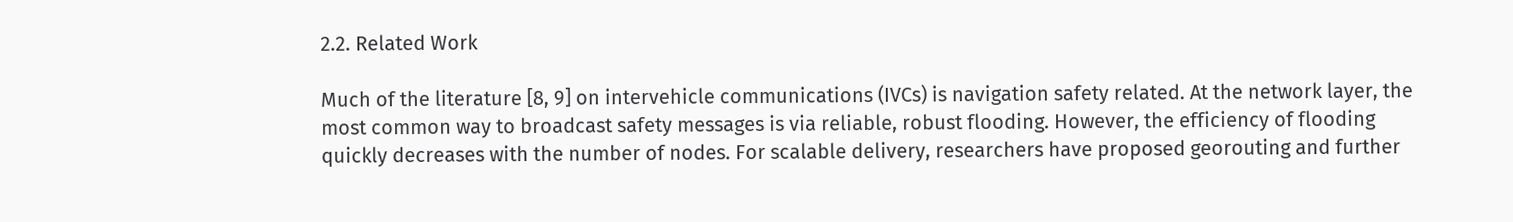2.2. Related Work

Much of the literature [8, 9] on intervehicle communications (IVCs) is navigation safety related. At the network layer, the most common way to broadcast safety messages is via reliable, robust flooding. However, the efficiency of flooding quickly decreases with the number of nodes. For scalable delivery, researchers have proposed georouting and further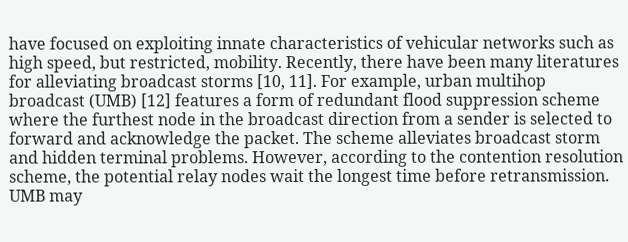have focused on exploiting innate characteristics of vehicular networks such as high speed, but restricted, mobility. Recently, there have been many literatures for alleviating broadcast storms [10, 11]. For example, urban multihop broadcast (UMB) [12] features a form of redundant flood suppression scheme where the furthest node in the broadcast direction from a sender is selected to forward and acknowledge the packet. The scheme alleviates broadcast storm and hidden terminal problems. However, according to the contention resolution scheme, the potential relay nodes wait the longest time before retransmission. UMB may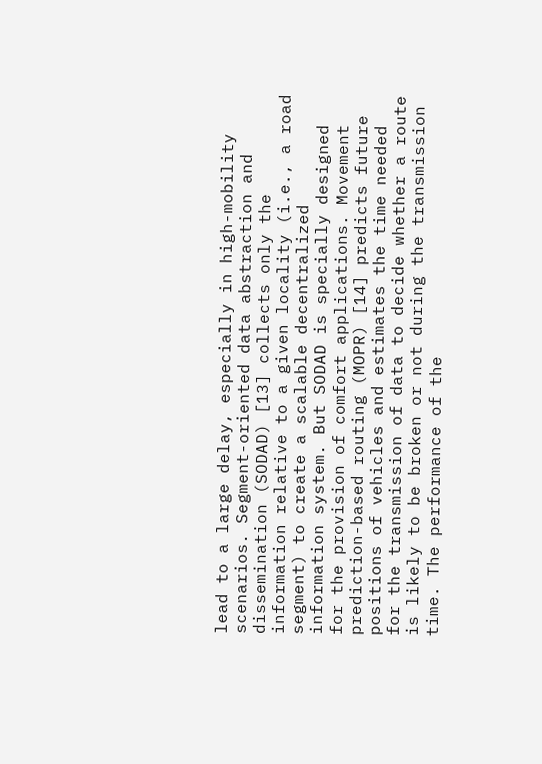lead to a large delay, especially in high-mobility scenarios. Segment-oriented data abstraction and dissemination (SODAD) [13] collects only the information relative to a given locality (i.e., a road segment) to create a scalable decentralized information system. But SODAD is specially designed for the provision of comfort applications. Movement prediction-based routing (MOPR) [14] predicts future positions of vehicles and estimates the time needed for the transmission of data to decide whether a route is likely to be broken or not during the transmission time. The performance of the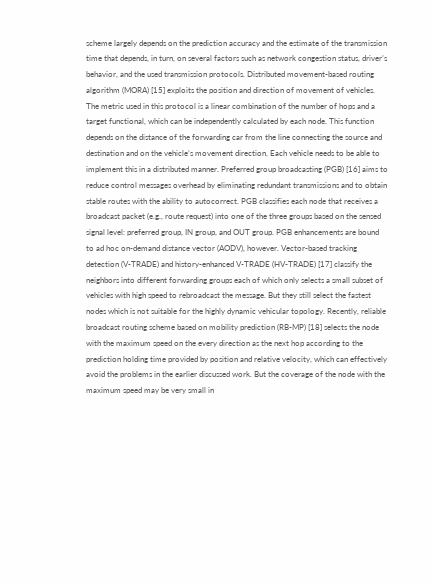scheme largely depends on the prediction accuracy and the estimate of the transmission time that depends, in turn, on several factors such as network congestion status, driver’s behavior, and the used transmission protocols. Distributed movement-based routing algorithm (MORA) [15] exploits the position and direction of movement of vehicles. The metric used in this protocol is a linear combination of the number of hops and a target functional, which can be independently calculated by each node. This function depends on the distance of the forwarding car from the line connecting the source and destination and on the vehicle’s movement direction. Each vehicle needs to be able to implement this in a distributed manner. Preferred group broadcasting (PGB) [16] aims to reduce control messages overhead by eliminating redundant transmissions and to obtain stable routes with the ability to autocorrect. PGB classifies each node that receives a broadcast packet (e.g., route request) into one of the three groups based on the sensed signal level: preferred group, IN group, and OUT group. PGB enhancements are bound to ad hoc on-demand distance vector (AODV), however. Vector-based tracking detection (V-TRADE) and history-enhanced V-TRADE (HV-TRADE) [17] classify the neighbors into different forwarding groups each of which only selects a small subset of vehicles with high speed to rebroadcast the message. But they still select the fastest nodes which is not suitable for the highly dynamic vehicular topology. Recently, reliable broadcast routing scheme based on mobility prediction (RB-MP) [18] selects the node with the maximum speed on the every direction as the next hop according to the prediction holding time provided by position and relative velocity, which can effectively avoid the problems in the earlier discussed work. But the coverage of the node with the maximum speed may be very small in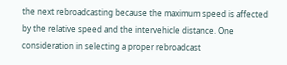the next rebroadcasting because the maximum speed is affected by the relative speed and the intervehicle distance. One consideration in selecting a proper rebroadcast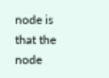node is that the node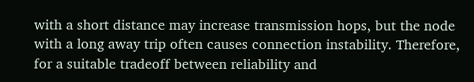with a short distance may increase transmission hops, but the node with a long away trip often causes connection instability. Therefore, for a suitable tradeoff between reliability and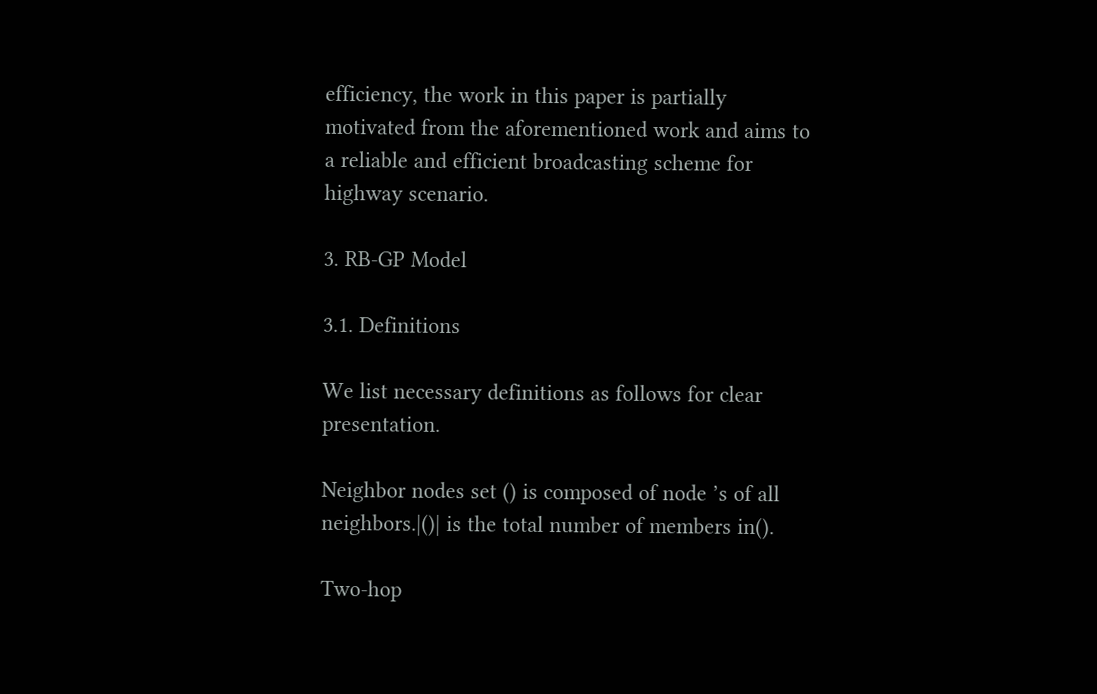efficiency, the work in this paper is partially motivated from the aforementioned work and aims to a reliable and efficient broadcasting scheme for highway scenario.

3. RB-GP Model

3.1. Definitions

We list necessary definitions as follows for clear presentation.

Neighbor nodes set () is composed of node ’s of all neighbors.|()| is the total number of members in().

Two-hop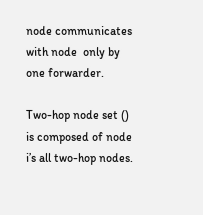node communicates with node  only by one forwarder.

Two-hop node set () is composed of node i’s all two-hop nodes.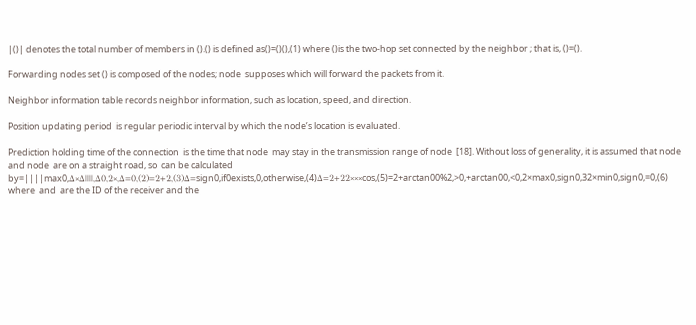|()| denotes the total number of members in ().() is defined as()=()(),(1) where ()is the two-hop set connected by the neighbor ; that is, ()=().

Forwarding nodes set () is composed of the nodes; node  supposes which will forward the packets from it.

Neighbor information table records neighbor information, such as location, speed, and direction.

Position updating period  is regular periodic interval by which the node’s location is evaluated.

Prediction holding time of the connection  is the time that node  may stay in the transmission range of node  [18]. Without loss of generality, it is assumed that node  and node  are on a straight road, so  can be calculated by=||||max0,Δ×Δ||||,Δ0,2×,Δ=0,(2)=2+2,(3)Δ=sign0,if0exists,0,otherwise,(4)Δ=2+22×××cos,(5)=2+arctan00%2,>0,+arctan00,<0,2×max0,sign0,32×min0,sign0,=0,(6) where  and  are the ID of the receiver and the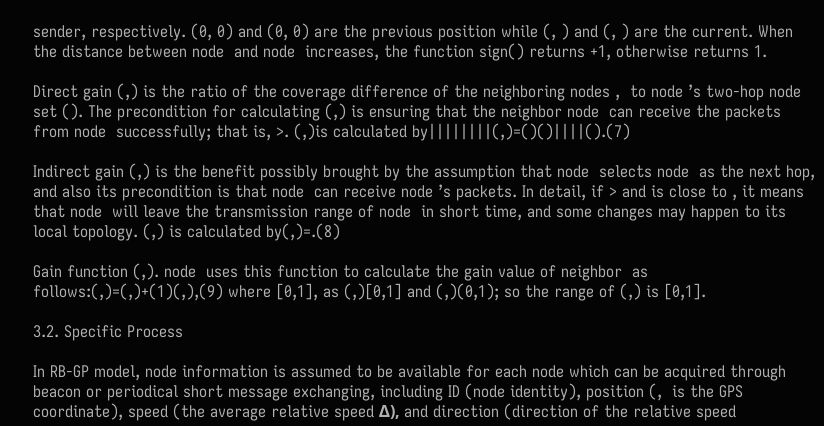sender, respectively. (0, 0) and (0, 0) are the previous position while (, ) and (, ) are the current. When the distance between node  and node  increases, the function sign() returns +1, otherwise returns 1.

Direct gain (,) is the ratio of the coverage difference of the neighboring nodes ,  to node ’s two-hop node set (). The precondition for calculating (,) is ensuring that the neighbor node  can receive the packets from node  successfully; that is, >. (,)is calculated by||||||||(,)=()()||||().(7)

Indirect gain (,) is the benefit possibly brought by the assumption that node  selects node  as the next hop, and also its precondition is that node  can receive node ’s packets. In detail, if > and is close to , it means that node  will leave the transmission range of node  in short time, and some changes may happen to its local topology. (,) is calculated by(,)=.(8)

Gain function (,). node  uses this function to calculate the gain value of neighbor  as follows:(,)=(,)+(1)(,),(9) where [0,1], as (,)[0,1] and (,)(0,1); so the range of (,) is [0,1].

3.2. Specific Process

In RB-GP model, node information is assumed to be available for each node which can be acquired through beacon or periodical short message exchanging, including ID (node identity), position (,  is the GPS coordinate), speed (the average relative speed Δ), and direction (direction of the relative speed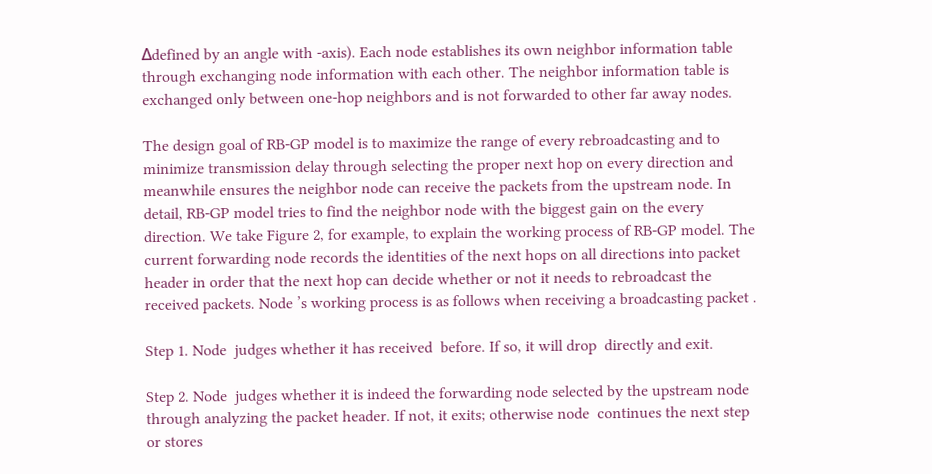Δdefined by an angle with -axis). Each node establishes its own neighbor information table through exchanging node information with each other. The neighbor information table is exchanged only between one-hop neighbors and is not forwarded to other far away nodes.

The design goal of RB-GP model is to maximize the range of every rebroadcasting and to minimize transmission delay through selecting the proper next hop on every direction and meanwhile ensures the neighbor node can receive the packets from the upstream node. In detail, RB-GP model tries to find the neighbor node with the biggest gain on the every direction. We take Figure 2, for example, to explain the working process of RB-GP model. The current forwarding node records the identities of the next hops on all directions into packet header in order that the next hop can decide whether or not it needs to rebroadcast the received packets. Node ’s working process is as follows when receiving a broadcasting packet .

Step 1. Node  judges whether it has received  before. If so, it will drop  directly and exit.

Step 2. Node  judges whether it is indeed the forwarding node selected by the upstream node through analyzing the packet header. If not, it exits; otherwise node  continues the next step or stores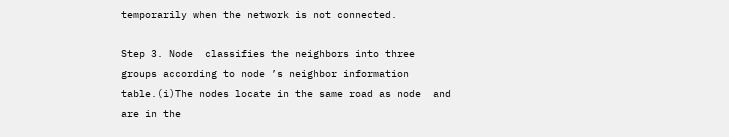temporarily when the network is not connected.

Step 3. Node  classifies the neighbors into three groups according to node ’s neighbor information table.(i)The nodes locate in the same road as node  and are in the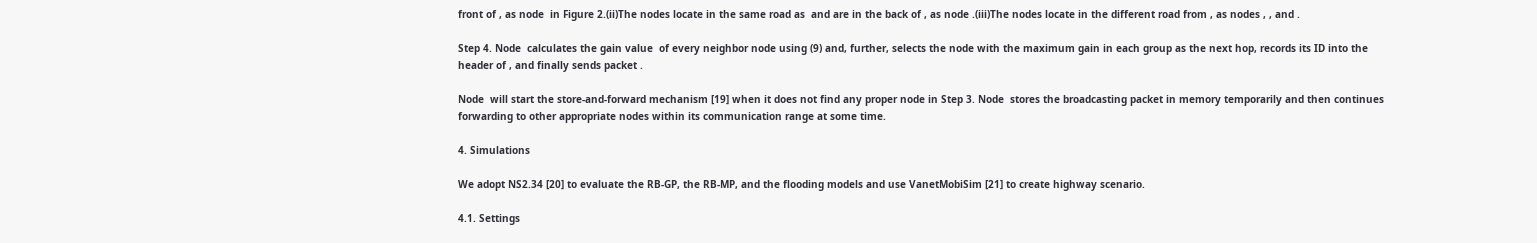front of , as node  in Figure 2.(ii)The nodes locate in the same road as  and are in the back of , as node .(iii)The nodes locate in the different road from , as nodes , , and .

Step 4. Node  calculates the gain value  of every neighbor node using (9) and, further, selects the node with the maximum gain in each group as the next hop, records its ID into the header of , and finally sends packet .

Node  will start the store-and-forward mechanism [19] when it does not find any proper node in Step 3. Node  stores the broadcasting packet in memory temporarily and then continues forwarding to other appropriate nodes within its communication range at some time.

4. Simulations

We adopt NS2.34 [20] to evaluate the RB-GP, the RB-MP, and the flooding models and use VanetMobiSim [21] to create highway scenario.

4.1. Settings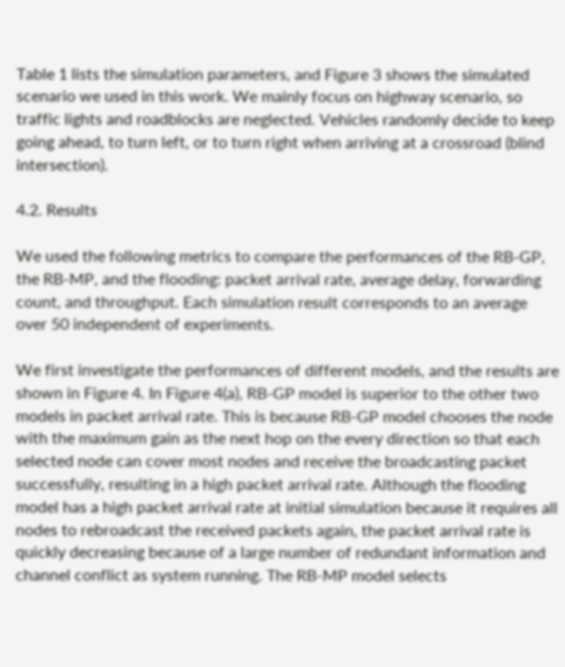Table 1 lists the simulation parameters, and Figure 3 shows the simulated scenario we used in this work. We mainly focus on highway scenario, so traffic lights and roadblocks are neglected. Vehicles randomly decide to keep going ahead, to turn left, or to turn right when arriving at a crossroad (blind intersection).

4.2. Results

We used the following metrics to compare the performances of the RB-GP, the RB-MP, and the flooding: packet arrival rate, average delay, forwarding count, and throughput. Each simulation result corresponds to an average over 50 independent of experiments.

We first investigate the performances of different models, and the results are shown in Figure 4. In Figure 4(a), RB-GP model is superior to the other two models in packet arrival rate. This is because RB-GP model chooses the node with the maximum gain as the next hop on the every direction so that each selected node can cover most nodes and receive the broadcasting packet successfully, resulting in a high packet arrival rate. Although the flooding model has a high packet arrival rate at initial simulation because it requires all nodes to rebroadcast the received packets again, the packet arrival rate is quickly decreasing because of a large number of redundant information and channel conflict as system running. The RB-MP model selects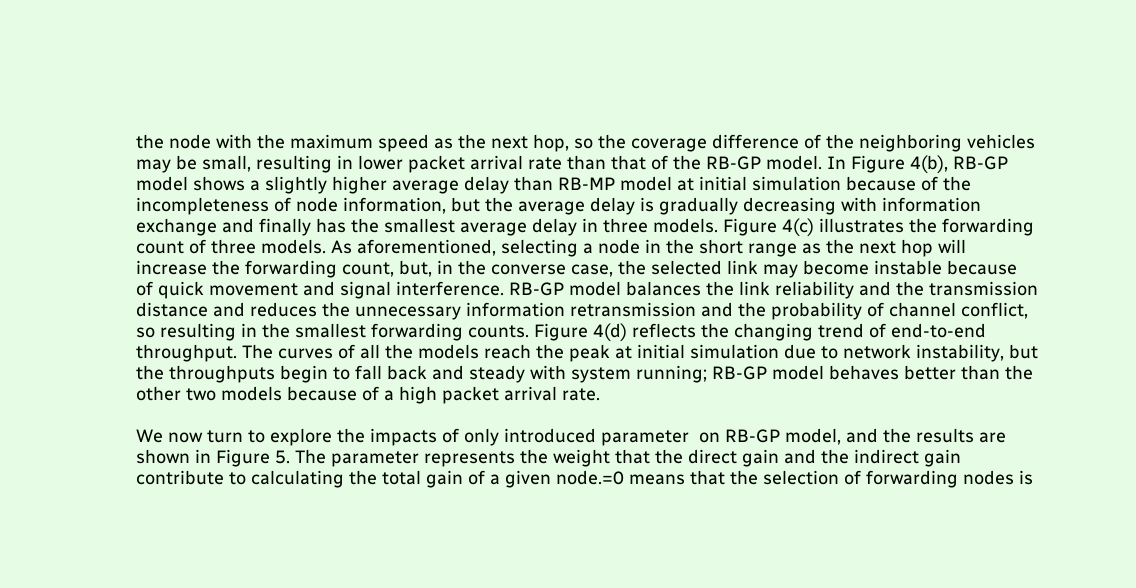the node with the maximum speed as the next hop, so the coverage difference of the neighboring vehicles may be small, resulting in lower packet arrival rate than that of the RB-GP model. In Figure 4(b), RB-GP model shows a slightly higher average delay than RB-MP model at initial simulation because of the incompleteness of node information, but the average delay is gradually decreasing with information exchange and finally has the smallest average delay in three models. Figure 4(c) illustrates the forwarding count of three models. As aforementioned, selecting a node in the short range as the next hop will increase the forwarding count, but, in the converse case, the selected link may become instable because of quick movement and signal interference. RB-GP model balances the link reliability and the transmission distance and reduces the unnecessary information retransmission and the probability of channel conflict, so resulting in the smallest forwarding counts. Figure 4(d) reflects the changing trend of end-to-end throughput. The curves of all the models reach the peak at initial simulation due to network instability, but the throughputs begin to fall back and steady with system running; RB-GP model behaves better than the other two models because of a high packet arrival rate.

We now turn to explore the impacts of only introduced parameter  on RB-GP model, and the results are shown in Figure 5. The parameter represents the weight that the direct gain and the indirect gain contribute to calculating the total gain of a given node.=0 means that the selection of forwarding nodes is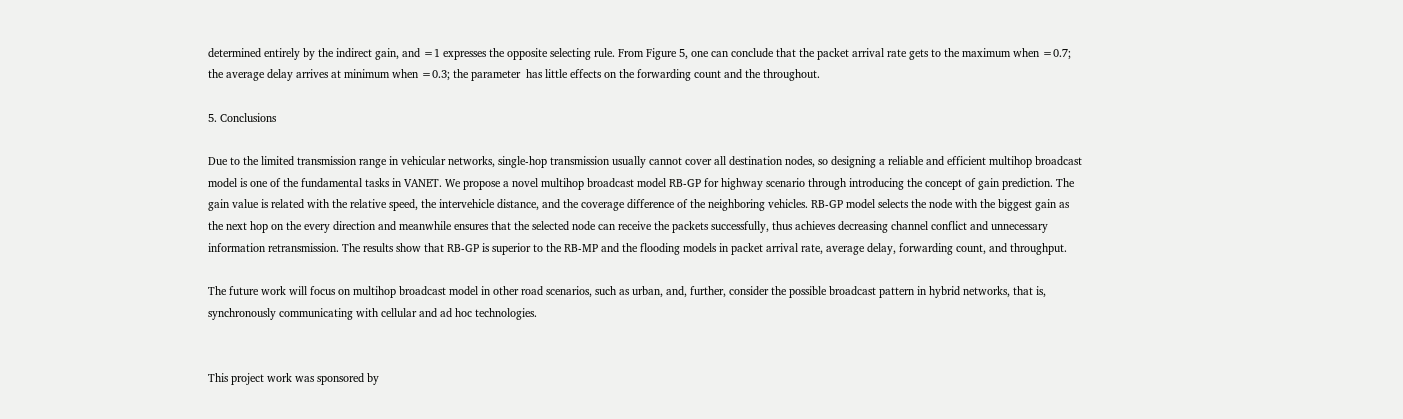determined entirely by the indirect gain, and =1 expresses the opposite selecting rule. From Figure 5, one can conclude that the packet arrival rate gets to the maximum when =0.7; the average delay arrives at minimum when =0.3; the parameter  has little effects on the forwarding count and the throughout.

5. Conclusions

Due to the limited transmission range in vehicular networks, single-hop transmission usually cannot cover all destination nodes, so designing a reliable and efficient multihop broadcast model is one of the fundamental tasks in VANET. We propose a novel multihop broadcast model RB-GP for highway scenario through introducing the concept of gain prediction. The gain value is related with the relative speed, the intervehicle distance, and the coverage difference of the neighboring vehicles. RB-GP model selects the node with the biggest gain as the next hop on the every direction and meanwhile ensures that the selected node can receive the packets successfully, thus achieves decreasing channel conflict and unnecessary information retransmission. The results show that RB-GP is superior to the RB-MP and the flooding models in packet arrival rate, average delay, forwarding count, and throughput.

The future work will focus on multihop broadcast model in other road scenarios, such as urban, and, further, consider the possible broadcast pattern in hybrid networks, that is, synchronously communicating with cellular and ad hoc technologies.


This project work was sponsored by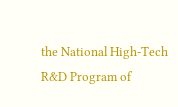the National High-Tech R&D Program of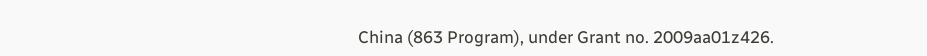China (863 Program), under Grant no. 2009aa01z426.